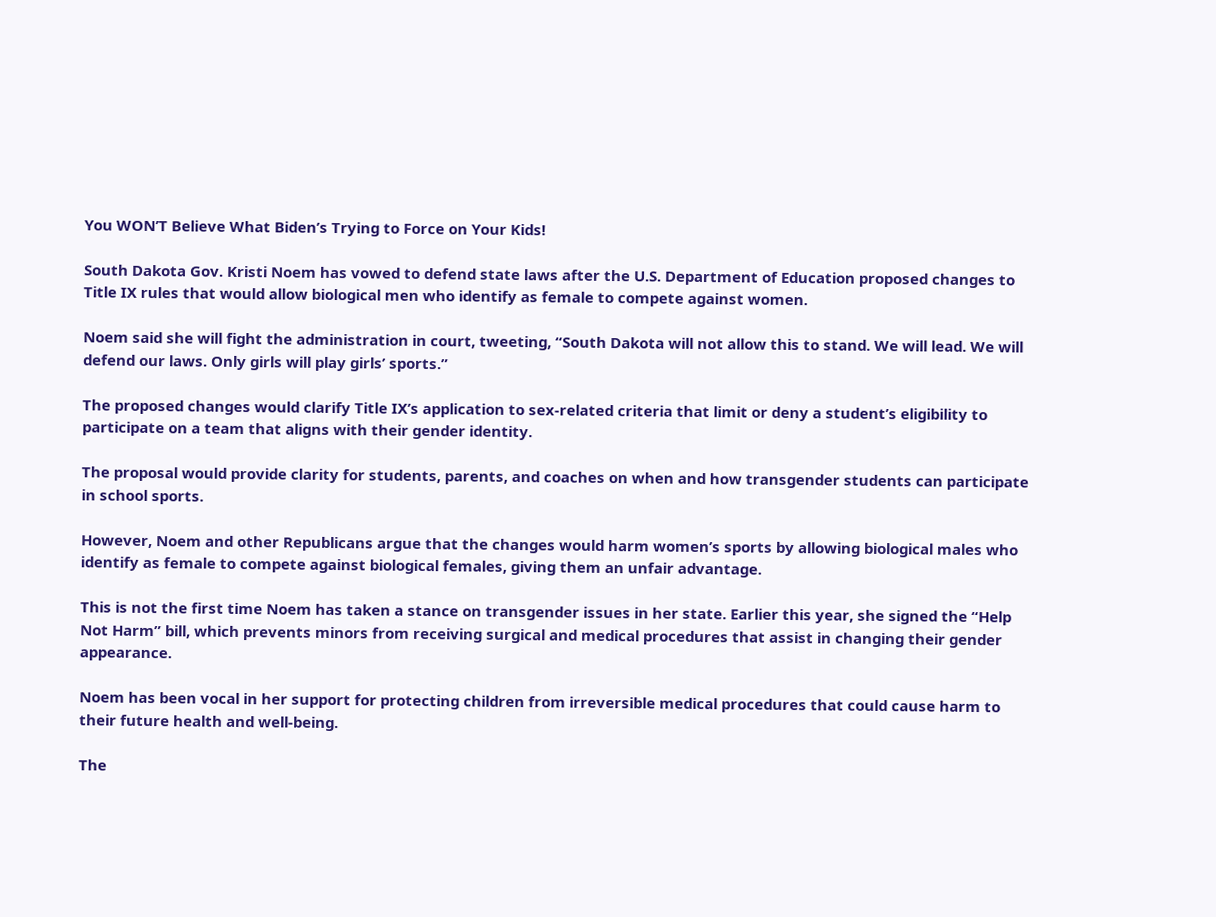You WON’T Believe What Biden’s Trying to Force on Your Kids!

South Dakota Gov. Kristi Noem has vowed to defend state laws after the U.S. Department of Education proposed changes to Title IX rules that would allow biological men who identify as female to compete against women.

Noem said she will fight the administration in court, tweeting, “South Dakota will not allow this to stand. We will lead. We will defend our laws. Only girls will play girls’ sports.”

The proposed changes would clarify Title IX’s application to sex-related criteria that limit or deny a student’s eligibility to participate on a team that aligns with their gender identity.

The proposal would provide clarity for students, parents, and coaches on when and how transgender students can participate in school sports.

However, Noem and other Republicans argue that the changes would harm women’s sports by allowing biological males who identify as female to compete against biological females, giving them an unfair advantage.

This is not the first time Noem has taken a stance on transgender issues in her state. Earlier this year, she signed the “Help Not Harm” bill, which prevents minors from receiving surgical and medical procedures that assist in changing their gender appearance.

Noem has been vocal in her support for protecting children from irreversible medical procedures that could cause harm to their future health and well-being.

The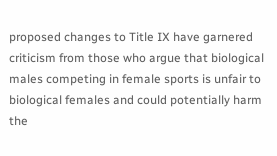proposed changes to Title IX have garnered criticism from those who argue that biological males competing in female sports is unfair to biological females and could potentially harm the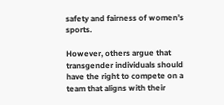safety and fairness of women’s sports.

However, others argue that transgender individuals should have the right to compete on a team that aligns with their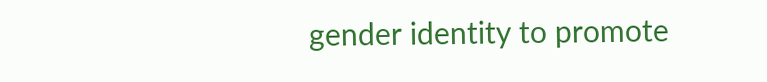gender identity to promote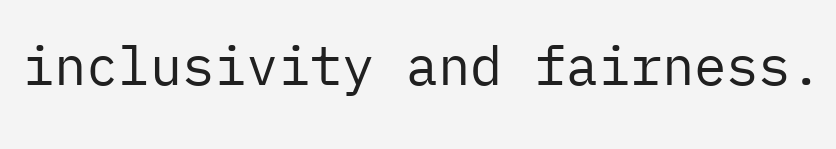inclusivity and fairness.